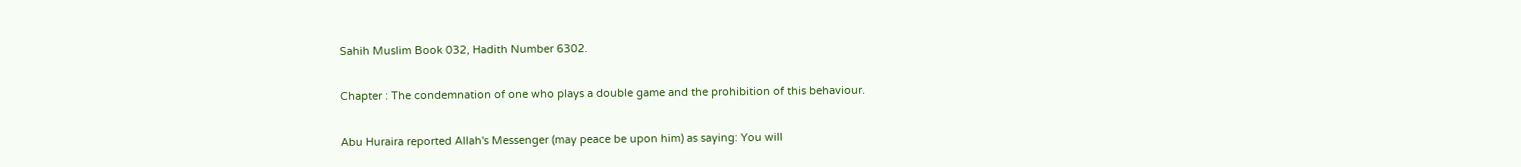Sahih Muslim Book 032, Hadith Number 6302.

Chapter : The condemnation of one who plays a double game and the prohibition of this behaviour.

Abu Huraira reported Allah's Messenger (may peace be upon him) as saying: You will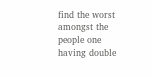find the worst amongst the people one having double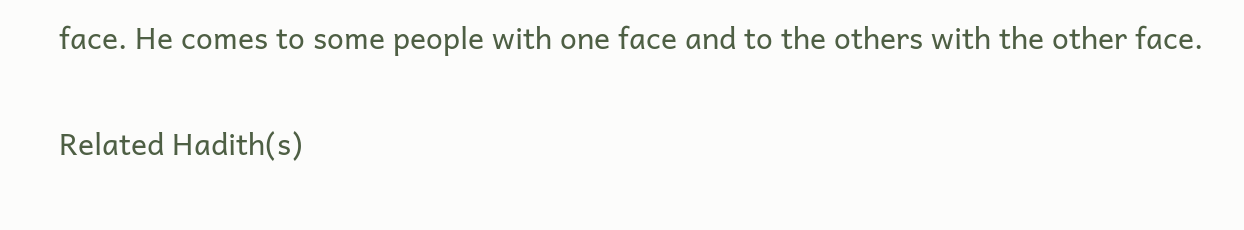face. He comes to some people with one face and to the others with the other face.

Related Hadith(s)